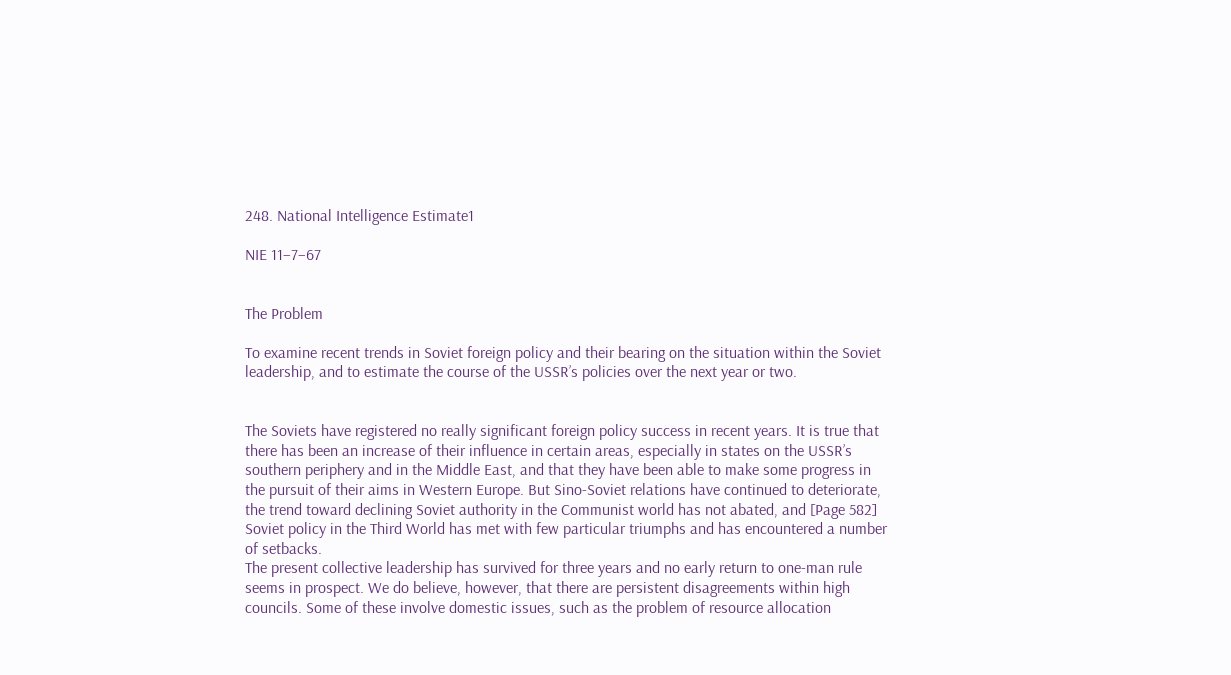248. National Intelligence Estimate1

NIE 11–7–67


The Problem

To examine recent trends in Soviet foreign policy and their bearing on the situation within the Soviet leadership, and to estimate the course of the USSR’s policies over the next year or two.


The Soviets have registered no really significant foreign policy success in recent years. It is true that there has been an increase of their influence in certain areas, especially in states on the USSR’s southern periphery and in the Middle East, and that they have been able to make some progress in the pursuit of their aims in Western Europe. But Sino-Soviet relations have continued to deteriorate, the trend toward declining Soviet authority in the Communist world has not abated, and [Page 582] Soviet policy in the Third World has met with few particular triumphs and has encountered a number of setbacks.
The present collective leadership has survived for three years and no early return to one-man rule seems in prospect. We do believe, however, that there are persistent disagreements within high councils. Some of these involve domestic issues, such as the problem of resource allocation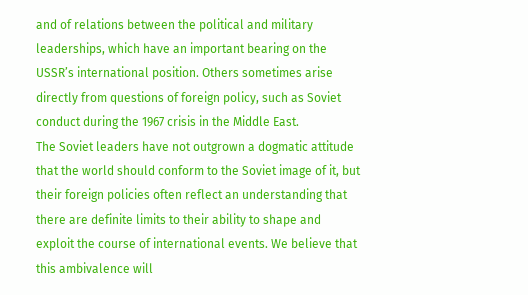and of relations between the political and military leaderships, which have an important bearing on the USSR’s international position. Others sometimes arise directly from questions of foreign policy, such as Soviet conduct during the 1967 crisis in the Middle East.
The Soviet leaders have not outgrown a dogmatic attitude that the world should conform to the Soviet image of it, but their foreign policies often reflect an understanding that there are definite limits to their ability to shape and exploit the course of international events. We believe that this ambivalence will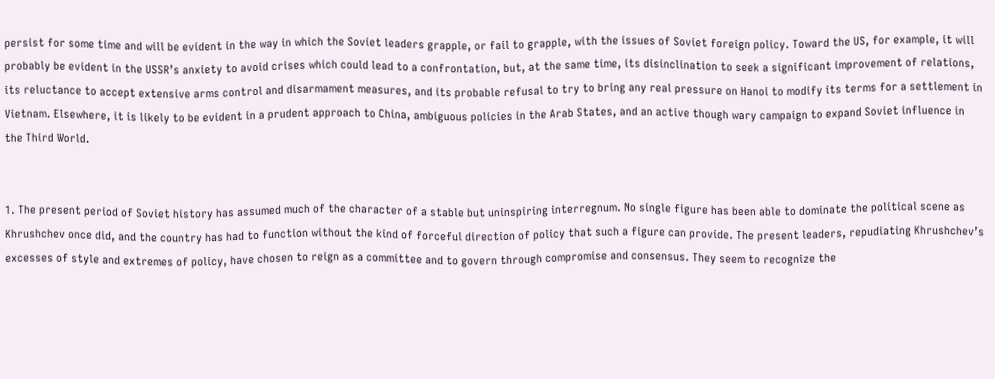persist for some time and will be evident in the way in which the Soviet leaders grapple, or fail to grapple, with the issues of Soviet foreign policy. Toward the US, for example, it will probably be evident in the USSR’s anxiety to avoid crises which could lead to a confrontation, but, at the same time, its disinclination to seek a significant improvement of relations, its reluctance to accept extensive arms control and disarmament measures, and its probable refusal to try to bring any real pressure on Hanoi to modify its terms for a settlement in Vietnam. Elsewhere, it is likely to be evident in a prudent approach to China, ambiguous policies in the Arab States, and an active though wary campaign to expand Soviet influence in the Third World.


1. The present period of Soviet history has assumed much of the character of a stable but uninspiring interregnum. No single figure has been able to dominate the political scene as Khrushchev once did, and the country has had to function without the kind of forceful direction of policy that such a figure can provide. The present leaders, repudiating Khrushchev’s excesses of style and extremes of policy, have chosen to reign as a committee and to govern through compromise and consensus. They seem to recognize the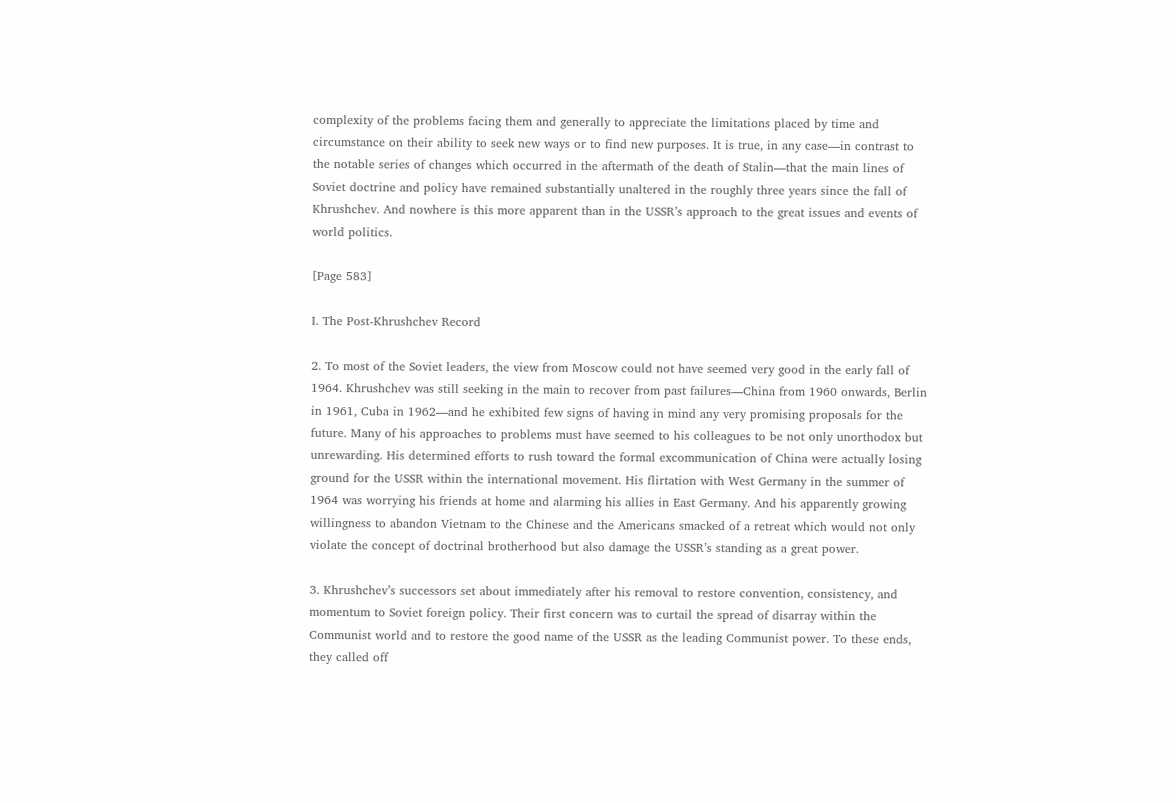complexity of the problems facing them and generally to appreciate the limitations placed by time and circumstance on their ability to seek new ways or to find new purposes. It is true, in any case—in contrast to the notable series of changes which occurred in the aftermath of the death of Stalin—that the main lines of Soviet doctrine and policy have remained substantially unaltered in the roughly three years since the fall of Khrushchev. And nowhere is this more apparent than in the USSR’s approach to the great issues and events of world politics.

[Page 583]

I. The Post-Khrushchev Record

2. To most of the Soviet leaders, the view from Moscow could not have seemed very good in the early fall of 1964. Khrushchev was still seeking in the main to recover from past failures—China from 1960 onwards, Berlin in 1961, Cuba in 1962—and he exhibited few signs of having in mind any very promising proposals for the future. Many of his approaches to problems must have seemed to his colleagues to be not only unorthodox but unrewarding. His determined efforts to rush toward the formal excommunication of China were actually losing ground for the USSR within the international movement. His flirtation with West Germany in the summer of 1964 was worrying his friends at home and alarming his allies in East Germany. And his apparently growing willingness to abandon Vietnam to the Chinese and the Americans smacked of a retreat which would not only violate the concept of doctrinal brotherhood but also damage the USSR’s standing as a great power.

3. Khrushchev’s successors set about immediately after his removal to restore convention, consistency, and momentum to Soviet foreign policy. Their first concern was to curtail the spread of disarray within the Communist world and to restore the good name of the USSR as the leading Communist power. To these ends, they called off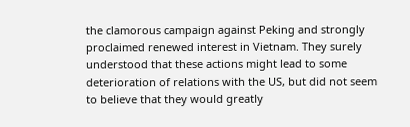the clamorous campaign against Peking and strongly proclaimed renewed interest in Vietnam. They surely understood that these actions might lead to some deterioration of relations with the US, but did not seem to believe that they would greatly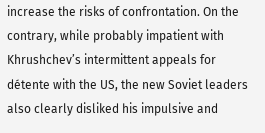increase the risks of confrontation. On the contrary, while probably impatient with Khrushchev’s intermittent appeals for détente with the US, the new Soviet leaders also clearly disliked his impulsive and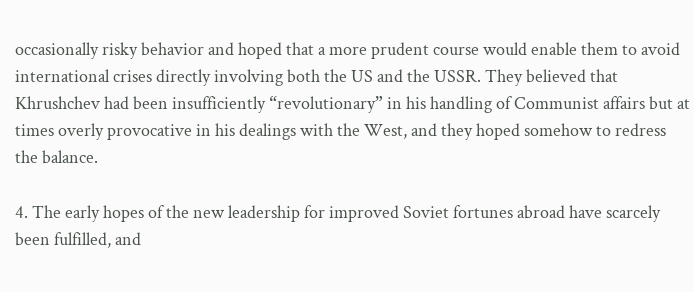occasionally risky behavior and hoped that a more prudent course would enable them to avoid international crises directly involving both the US and the USSR. They believed that Khrushchev had been insufficiently “revolutionary” in his handling of Communist affairs but at times overly provocative in his dealings with the West, and they hoped somehow to redress the balance.

4. The early hopes of the new leadership for improved Soviet fortunes abroad have scarcely been fulfilled, and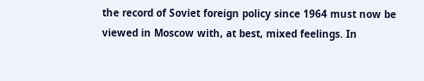the record of Soviet foreign policy since 1964 must now be viewed in Moscow with, at best, mixed feelings. In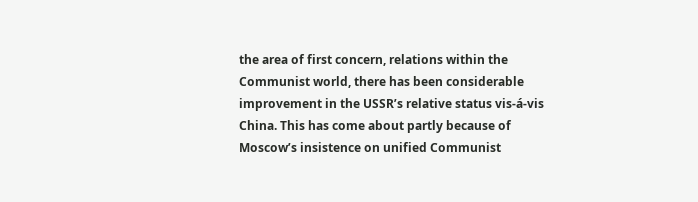the area of first concern, relations within the Communist world, there has been considerable improvement in the USSR’s relative status vis-á-vis China. This has come about partly because of Moscow’s insistence on unified Communist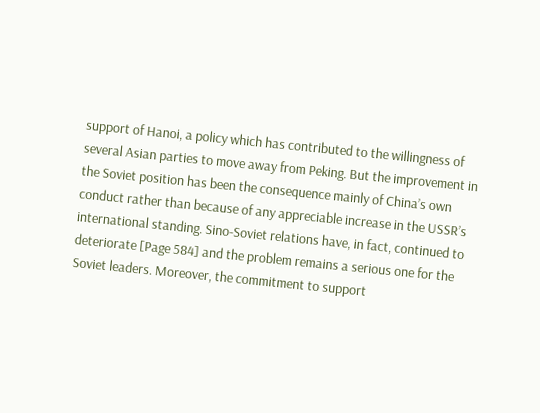support of Hanoi, a policy which has contributed to the willingness of several Asian parties to move away from Peking. But the improvement in the Soviet position has been the consequence mainly of China’s own conduct rather than because of any appreciable increase in the USSR’s international standing. Sino-Soviet relations have, in fact, continued to deteriorate [Page 584] and the problem remains a serious one for the Soviet leaders. Moreover, the commitment to support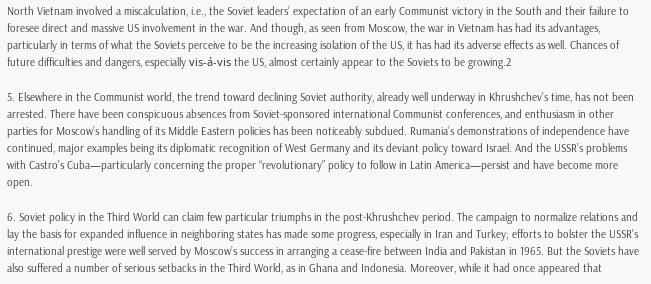North Vietnam involved a miscalculation, i.e., the Soviet leaders’ expectation of an early Communist victory in the South and their failure to foresee direct and massive US involvement in the war. And though, as seen from Moscow, the war in Vietnam has had its advantages, particularly in terms of what the Soviets perceive to be the increasing isolation of the US, it has had its adverse effects as well. Chances of future difficulties and dangers, especially vis-á-vis the US, almost certainly appear to the Soviets to be growing.2

5. Elsewhere in the Communist world, the trend toward declining Soviet authority, already well underway in Khrushchev’s time, has not been arrested. There have been conspicuous absences from Soviet-sponsored international Communist conferences, and enthusiasm in other parties for Moscow’s handling of its Middle Eastern policies has been noticeably subdued. Rumania’s demonstrations of independence have continued, major examples being its diplomatic recognition of West Germany and its deviant policy toward Israel. And the USSR’s problems with Castro’s Cuba—particularly concerning the proper “revolutionary” policy to follow in Latin America—persist and have become more open.

6. Soviet policy in the Third World can claim few particular triumphs in the post-Khrushchev period. The campaign to normalize relations and lay the basis for expanded influence in neighboring states has made some progress, especially in Iran and Turkey; efforts to bolster the USSR’s international prestige were well served by Moscow’s success in arranging a cease-fire between India and Pakistan in 1965. But the Soviets have also suffered a number of serious setbacks in the Third World, as in Ghana and Indonesia. Moreover, while it had once appeared that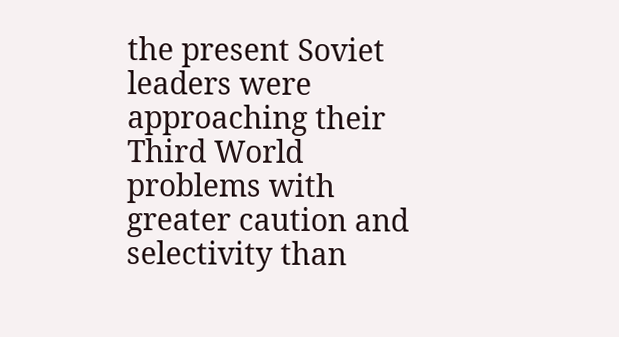the present Soviet leaders were approaching their Third World problems with greater caution and selectivity than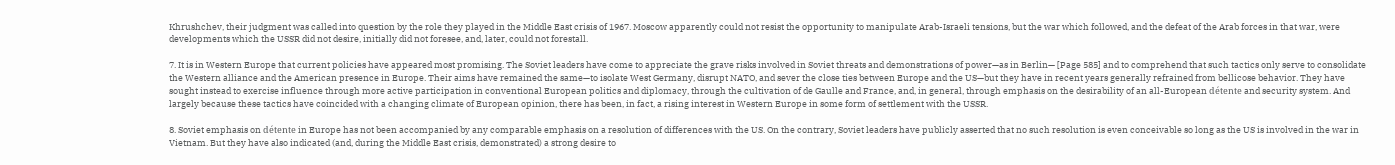Khrushchev, their judgment was called into question by the role they played in the Middle East crisis of 1967. Moscow apparently could not resist the opportunity to manipulate Arab-Israeli tensions, but the war which followed, and the defeat of the Arab forces in that war, were developments which the USSR did not desire, initially did not foresee, and, later, could not forestall.

7. It is in Western Europe that current policies have appeared most promising. The Soviet leaders have come to appreciate the grave risks involved in Soviet threats and demonstrations of power—as in Berlin— [Page 585] and to comprehend that such tactics only serve to consolidate the Western alliance and the American presence in Europe. Their aims have remained the same—to isolate West Germany, disrupt NATO, and sever the close ties between Europe and the US—but they have in recent years generally refrained from bellicose behavior. They have sought instead to exercise influence through more active participation in conventional European politics and diplomacy, through the cultivation of de Gaulle and France, and, in general, through emphasis on the desirability of an all-European détente and security system. And largely because these tactics have coincided with a changing climate of European opinion, there has been, in fact, a rising interest in Western Europe in some form of settlement with the USSR.

8. Soviet emphasis on détente in Europe has not been accompanied by any comparable emphasis on a resolution of differences with the US. On the contrary, Soviet leaders have publicly asserted that no such resolution is even conceivable so long as the US is involved in the war in Vietnam. But they have also indicated (and, during the Middle East crisis, demonstrated) a strong desire to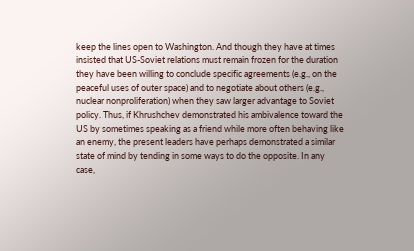keep the lines open to Washington. And though they have at times insisted that US-Soviet relations must remain frozen for the duration they have been willing to conclude specific agreements (e.g., on the peaceful uses of outer space) and to negotiate about others (e.g., nuclear nonproliferation) when they saw larger advantage to Soviet policy. Thus, if Khrushchev demonstrated his ambivalence toward the US by sometimes speaking as a friend while more often behaving like an enemy, the present leaders have perhaps demonstrated a similar state of mind by tending in some ways to do the opposite. In any case,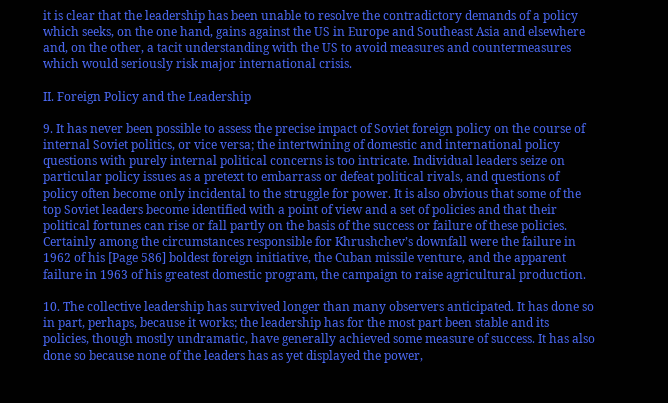it is clear that the leadership has been unable to resolve the contradictory demands of a policy which seeks, on the one hand, gains against the US in Europe and Southeast Asia and elsewhere and, on the other, a tacit understanding with the US to avoid measures and countermeasures which would seriously risk major international crisis.

II. Foreign Policy and the Leadership

9. It has never been possible to assess the precise impact of Soviet foreign policy on the course of internal Soviet politics, or vice versa; the intertwining of domestic and international policy questions with purely internal political concerns is too intricate. Individual leaders seize on particular policy issues as a pretext to embarrass or defeat political rivals, and questions of policy often become only incidental to the struggle for power. It is also obvious that some of the top Soviet leaders become identified with a point of view and a set of policies and that their political fortunes can rise or fall partly on the basis of the success or failure of these policies. Certainly among the circumstances responsible for Khrushchev’s downfall were the failure in 1962 of his [Page 586] boldest foreign initiative, the Cuban missile venture, and the apparent failure in 1963 of his greatest domestic program, the campaign to raise agricultural production.

10. The collective leadership has survived longer than many observers anticipated. It has done so in part, perhaps, because it works; the leadership has for the most part been stable and its policies, though mostly undramatic, have generally achieved some measure of success. It has also done so because none of the leaders has as yet displayed the power,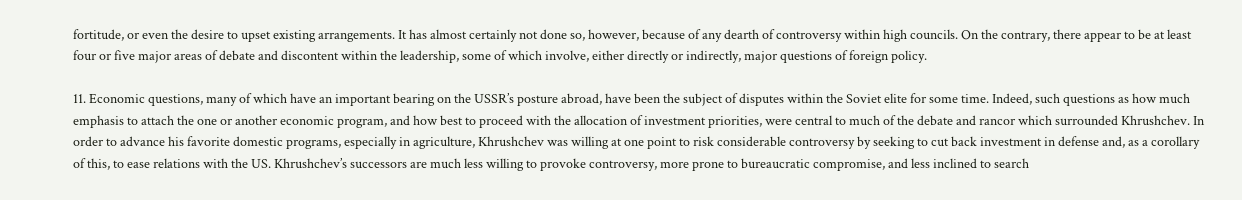fortitude, or even the desire to upset existing arrangements. It has almost certainly not done so, however, because of any dearth of controversy within high councils. On the contrary, there appear to be at least four or five major areas of debate and discontent within the leadership, some of which involve, either directly or indirectly, major questions of foreign policy.

11. Economic questions, many of which have an important bearing on the USSR’s posture abroad, have been the subject of disputes within the Soviet elite for some time. Indeed, such questions as how much emphasis to attach the one or another economic program, and how best to proceed with the allocation of investment priorities, were central to much of the debate and rancor which surrounded Khrushchev. In order to advance his favorite domestic programs, especially in agriculture, Khrushchev was willing at one point to risk considerable controversy by seeking to cut back investment in defense and, as a corollary of this, to ease relations with the US. Khrushchev’s successors are much less willing to provoke controversy, more prone to bureaucratic compromise, and less inclined to search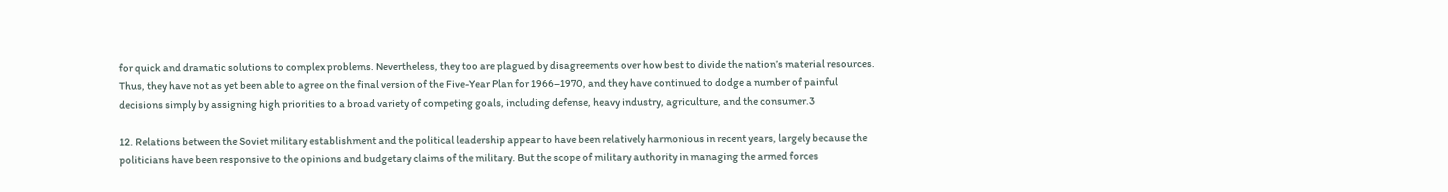for quick and dramatic solutions to complex problems. Nevertheless, they too are plagued by disagreements over how best to divide the nation’s material resources. Thus, they have not as yet been able to agree on the final version of the Five-Year Plan for 1966–1970, and they have continued to dodge a number of painful decisions simply by assigning high priorities to a broad variety of competing goals, including defense, heavy industry, agriculture, and the consumer.3

12. Relations between the Soviet military establishment and the political leadership appear to have been relatively harmonious in recent years, largely because the politicians have been responsive to the opinions and budgetary claims of the military. But the scope of military authority in managing the armed forces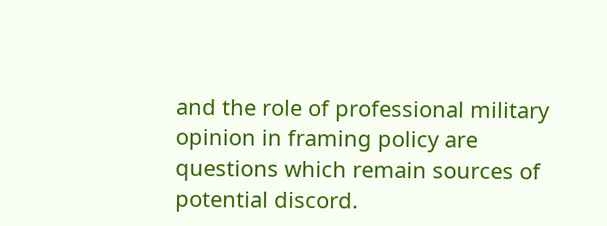and the role of professional military opinion in framing policy are questions which remain sources of potential discord.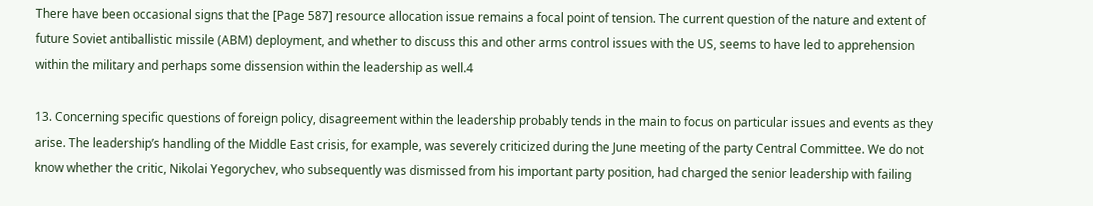There have been occasional signs that the [Page 587] resource allocation issue remains a focal point of tension. The current question of the nature and extent of future Soviet antiballistic missile (ABM) deployment, and whether to discuss this and other arms control issues with the US, seems to have led to apprehension within the military and perhaps some dissension within the leadership as well.4

13. Concerning specific questions of foreign policy, disagreement within the leadership probably tends in the main to focus on particular issues and events as they arise. The leadership’s handling of the Middle East crisis, for example, was severely criticized during the June meeting of the party Central Committee. We do not know whether the critic, Nikolai Yegorychev, who subsequently was dismissed from his important party position, had charged the senior leadership with failing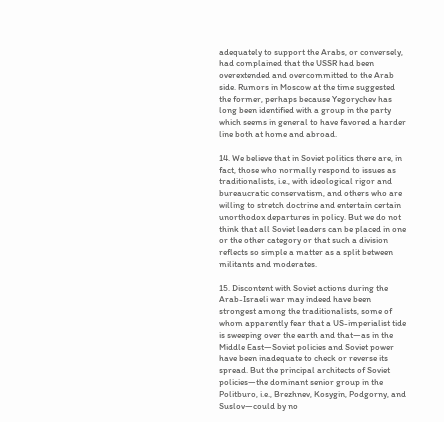adequately to support the Arabs, or conversely, had complained that the USSR had been overextended and overcommitted to the Arab side. Rumors in Moscow at the time suggested the former, perhaps because Yegorychev has long been identified with a group in the party which seems in general to have favored a harder line both at home and abroad.

14. We believe that in Soviet politics there are, in fact, those who normally respond to issues as traditionalists, i.e., with ideological rigor and bureaucratic conservatism, and others who are willing to stretch doctrine and entertain certain unorthodox departures in policy. But we do not think that all Soviet leaders can be placed in one or the other category or that such a division reflects so simple a matter as a split between militants and moderates.

15. Discontent with Soviet actions during the Arab-Israeli war may indeed have been strongest among the traditionalists, some of whom apparently fear that a US-imperialist tide is sweeping over the earth and that—as in the Middle East—Soviet policies and Soviet power have been inadequate to check or reverse its spread. But the principal architects of Soviet policies—the dominant senior group in the Politburo, i.e., Brezhnev, Kosygin, Podgorny, and Suslov—could by no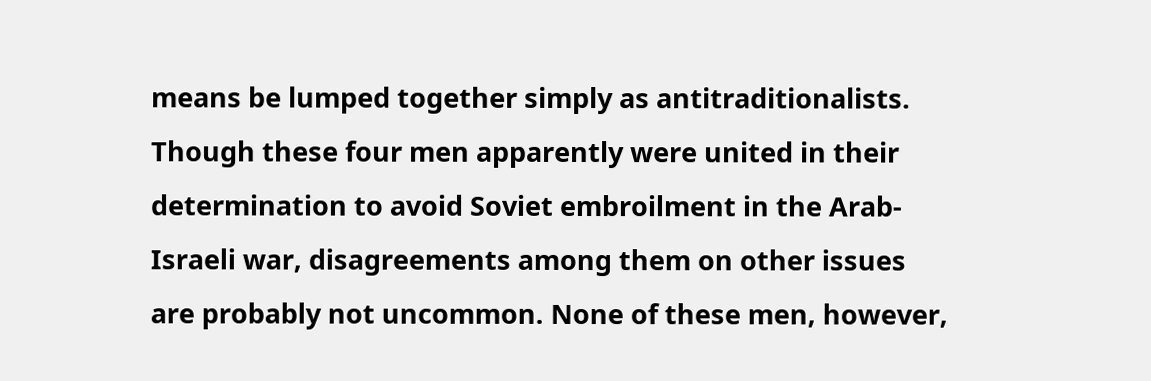means be lumped together simply as antitraditionalists. Though these four men apparently were united in their determination to avoid Soviet embroilment in the Arab-Israeli war, disagreements among them on other issues are probably not uncommon. None of these men, however,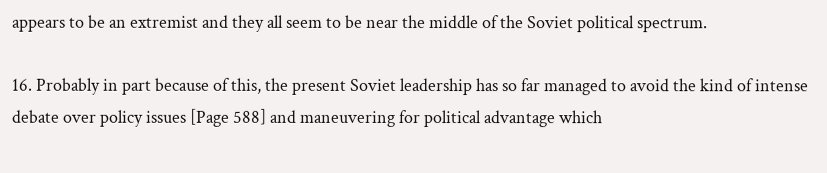appears to be an extremist and they all seem to be near the middle of the Soviet political spectrum.

16. Probably in part because of this, the present Soviet leadership has so far managed to avoid the kind of intense debate over policy issues [Page 588] and maneuvering for political advantage which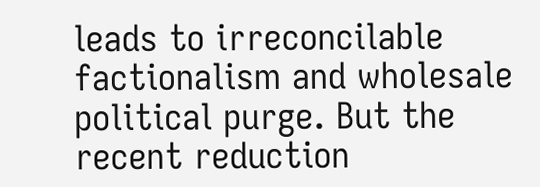leads to irreconcilable factionalism and wholesale political purge. But the recent reduction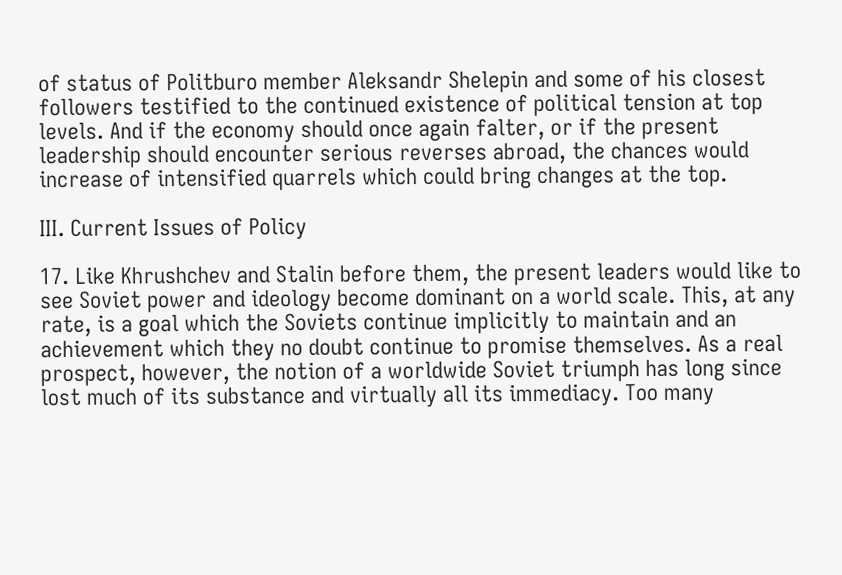of status of Politburo member Aleksandr Shelepin and some of his closest followers testified to the continued existence of political tension at top levels. And if the economy should once again falter, or if the present leadership should encounter serious reverses abroad, the chances would increase of intensified quarrels which could bring changes at the top.

III. Current Issues of Policy

17. Like Khrushchev and Stalin before them, the present leaders would like to see Soviet power and ideology become dominant on a world scale. This, at any rate, is a goal which the Soviets continue implicitly to maintain and an achievement which they no doubt continue to promise themselves. As a real prospect, however, the notion of a worldwide Soviet triumph has long since lost much of its substance and virtually all its immediacy. Too many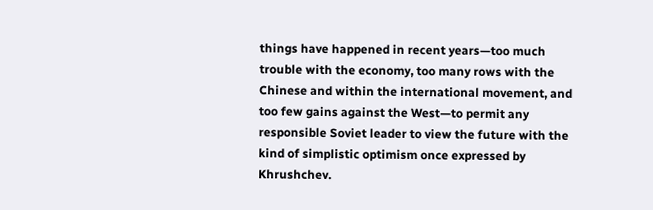things have happened in recent years—too much trouble with the economy, too many rows with the Chinese and within the international movement, and too few gains against the West—to permit any responsible Soviet leader to view the future with the kind of simplistic optimism once expressed by Khrushchev.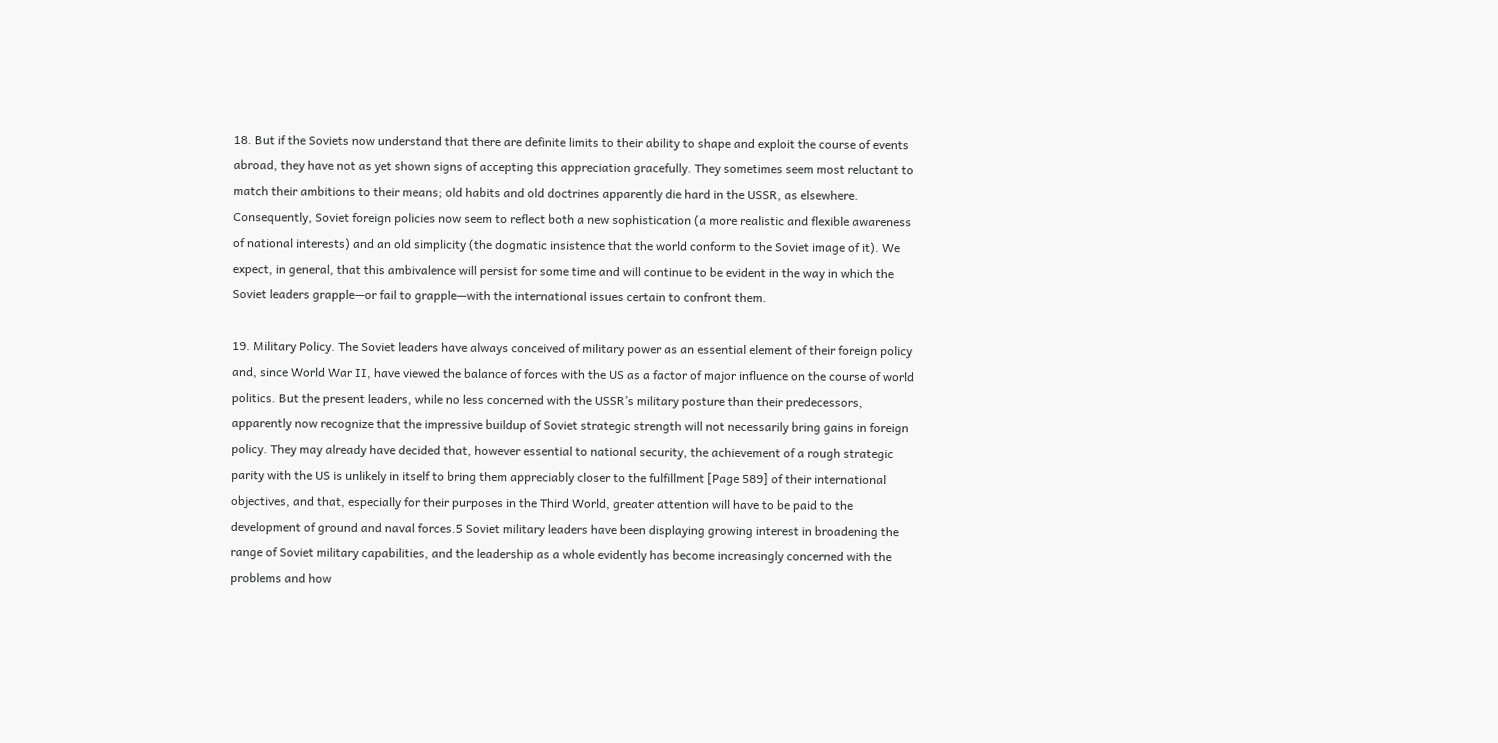18. But if the Soviets now understand that there are definite limits to their ability to shape and exploit the course of events abroad, they have not as yet shown signs of accepting this appreciation gracefully. They sometimes seem most reluctant to match their ambitions to their means; old habits and old doctrines apparently die hard in the USSR, as elsewhere. Consequently, Soviet foreign policies now seem to reflect both a new sophistication (a more realistic and flexible awareness of national interests) and an old simplicity (the dogmatic insistence that the world conform to the Soviet image of it). We expect, in general, that this ambivalence will persist for some time and will continue to be evident in the way in which the Soviet leaders grapple—or fail to grapple—with the international issues certain to confront them.

19. Military Policy. The Soviet leaders have always conceived of military power as an essential element of their foreign policy and, since World War II, have viewed the balance of forces with the US as a factor of major influence on the course of world politics. But the present leaders, while no less concerned with the USSR’s military posture than their predecessors, apparently now recognize that the impressive buildup of Soviet strategic strength will not necessarily bring gains in foreign policy. They may already have decided that, however essential to national security, the achievement of a rough strategic parity with the US is unlikely in itself to bring them appreciably closer to the fulfillment [Page 589] of their international objectives, and that, especially for their purposes in the Third World, greater attention will have to be paid to the development of ground and naval forces.5 Soviet military leaders have been displaying growing interest in broadening the range of Soviet military capabilities, and the leadership as a whole evidently has become increasingly concerned with the problems and how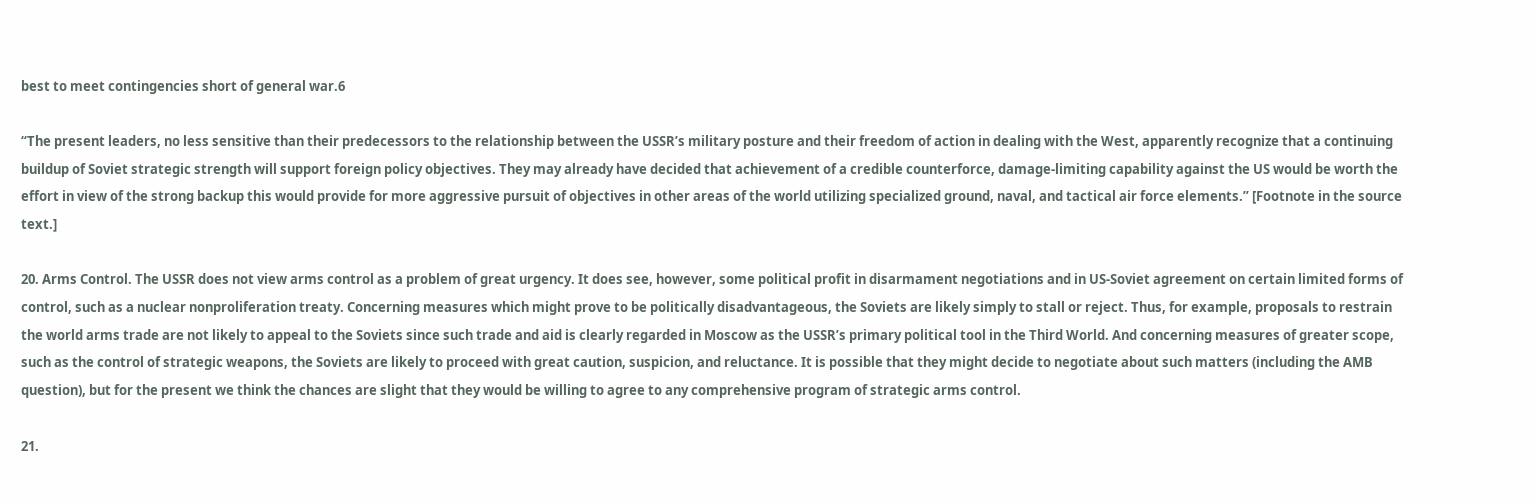best to meet contingencies short of general war.6

“The present leaders, no less sensitive than their predecessors to the relationship between the USSR’s military posture and their freedom of action in dealing with the West, apparently recognize that a continuing buildup of Soviet strategic strength will support foreign policy objectives. They may already have decided that achievement of a credible counterforce, damage-limiting capability against the US would be worth the effort in view of the strong backup this would provide for more aggressive pursuit of objectives in other areas of the world utilizing specialized ground, naval, and tactical air force elements.” [Footnote in the source text.]

20. Arms Control. The USSR does not view arms control as a problem of great urgency. It does see, however, some political profit in disarmament negotiations and in US-Soviet agreement on certain limited forms of control, such as a nuclear nonproliferation treaty. Concerning measures which might prove to be politically disadvantageous, the Soviets are likely simply to stall or reject. Thus, for example, proposals to restrain the world arms trade are not likely to appeal to the Soviets since such trade and aid is clearly regarded in Moscow as the USSR’s primary political tool in the Third World. And concerning measures of greater scope, such as the control of strategic weapons, the Soviets are likely to proceed with great caution, suspicion, and reluctance. It is possible that they might decide to negotiate about such matters (including the AMB question), but for the present we think the chances are slight that they would be willing to agree to any comprehensive program of strategic arms control.

21.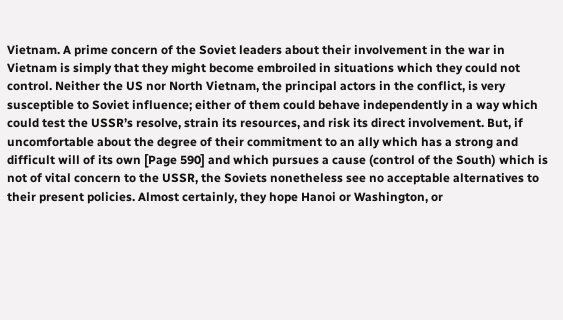Vietnam. A prime concern of the Soviet leaders about their involvement in the war in Vietnam is simply that they might become embroiled in situations which they could not control. Neither the US nor North Vietnam, the principal actors in the conflict, is very susceptible to Soviet influence; either of them could behave independently in a way which could test the USSR’s resolve, strain its resources, and risk its direct involvement. But, if uncomfortable about the degree of their commitment to an ally which has a strong and difficult will of its own [Page 590] and which pursues a cause (control of the South) which is not of vital concern to the USSR, the Soviets nonetheless see no acceptable alternatives to their present policies. Almost certainly, they hope Hanoi or Washington, or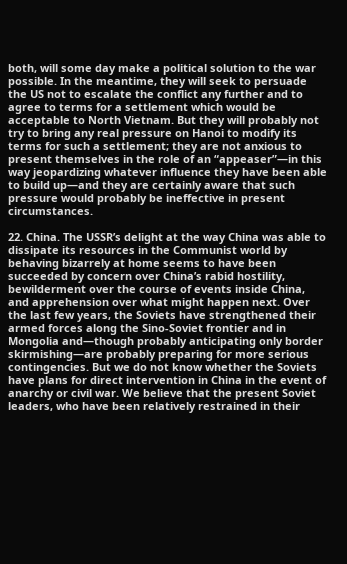both, will some day make a political solution to the war possible. In the meantime, they will seek to persuade the US not to escalate the conflict any further and to agree to terms for a settlement which would be acceptable to North Vietnam. But they will probably not try to bring any real pressure on Hanoi to modify its terms for such a settlement; they are not anxious to present themselves in the role of an “appeaser”—in this way jeopardizing whatever influence they have been able to build up—and they are certainly aware that such pressure would probably be ineffective in present circumstances.

22. China. The USSR’s delight at the way China was able to dissipate its resources in the Communist world by behaving bizarrely at home seems to have been succeeded by concern over China’s rabid hostility, bewilderment over the course of events inside China, and apprehension over what might happen next. Over the last few years, the Soviets have strengthened their armed forces along the Sino-Soviet frontier and in Mongolia and—though probably anticipating only border skirmishing—are probably preparing for more serious contingencies. But we do not know whether the Soviets have plans for direct intervention in China in the event of anarchy or civil war. We believe that the present Soviet leaders, who have been relatively restrained in their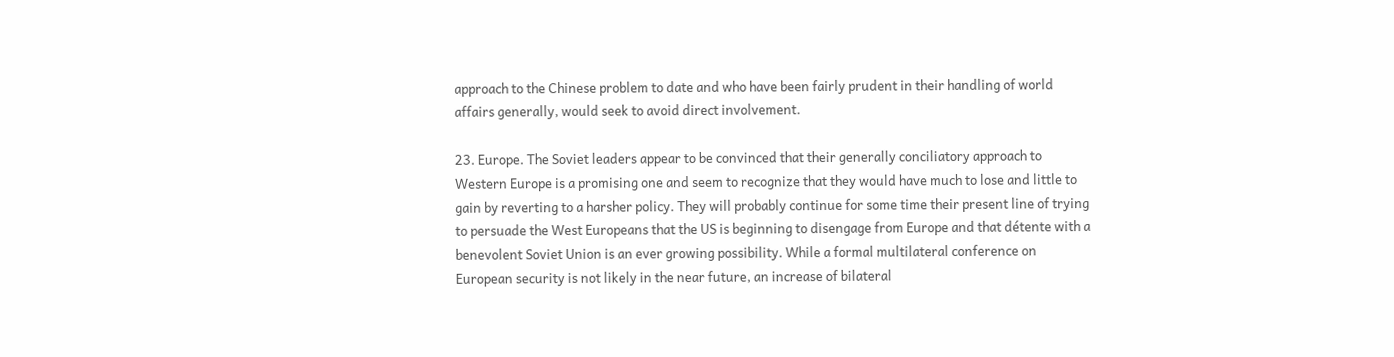approach to the Chinese problem to date and who have been fairly prudent in their handling of world affairs generally, would seek to avoid direct involvement.

23. Europe. The Soviet leaders appear to be convinced that their generally conciliatory approach to Western Europe is a promising one and seem to recognize that they would have much to lose and little to gain by reverting to a harsher policy. They will probably continue for some time their present line of trying to persuade the West Europeans that the US is beginning to disengage from Europe and that détente with a benevolent Soviet Union is an ever growing possibility. While a formal multilateral conference on European security is not likely in the near future, an increase of bilateral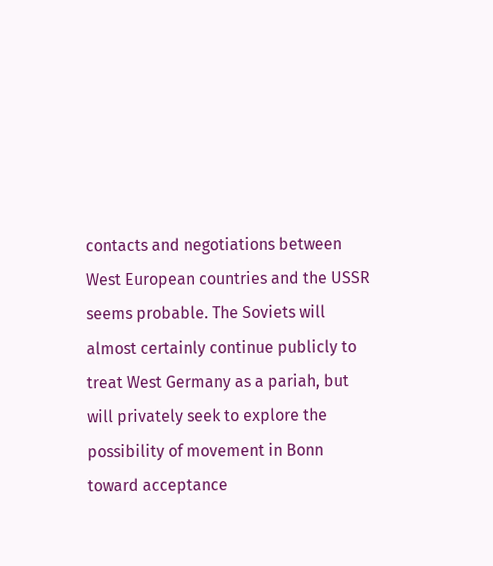contacts and negotiations between West European countries and the USSR seems probable. The Soviets will almost certainly continue publicly to treat West Germany as a pariah, but will privately seek to explore the possibility of movement in Bonn toward acceptance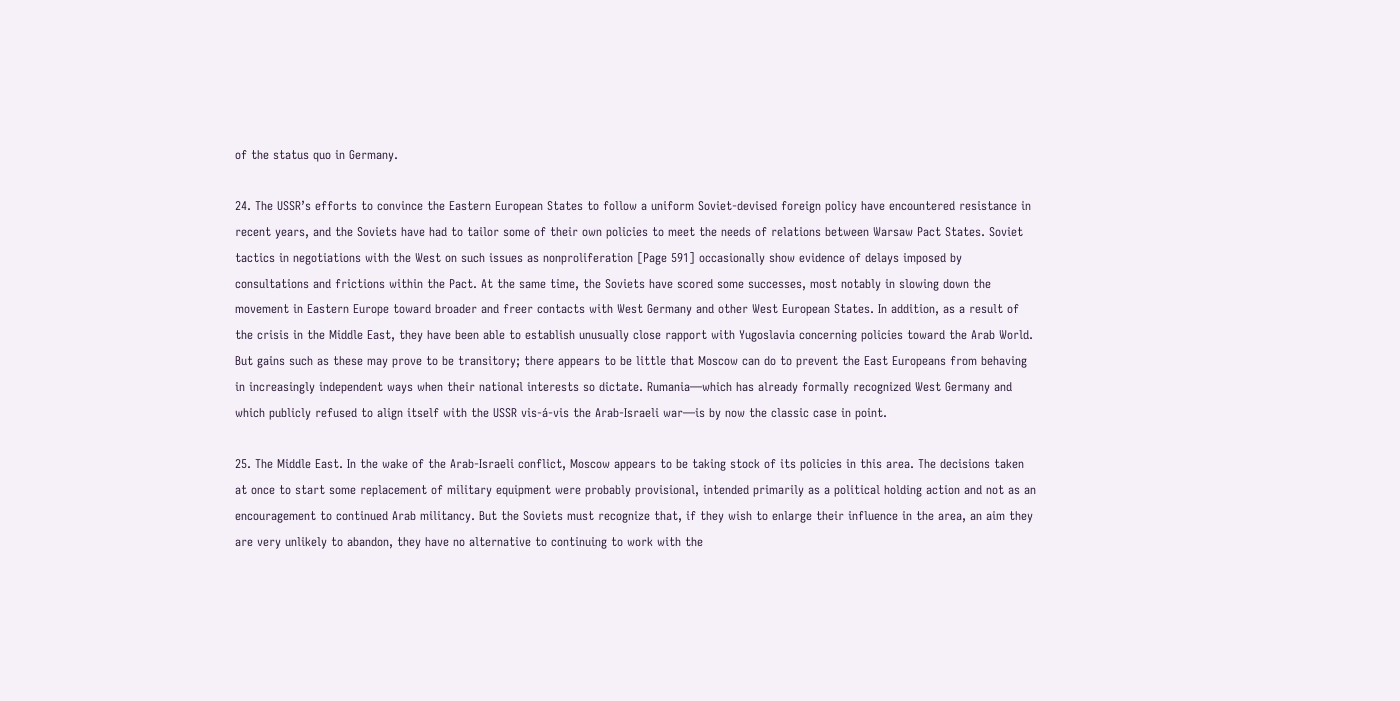of the status quo in Germany.

24. The USSR’s efforts to convince the Eastern European States to follow a uniform Soviet-devised foreign policy have encountered resistance in recent years, and the Soviets have had to tailor some of their own policies to meet the needs of relations between Warsaw Pact States. Soviet tactics in negotiations with the West on such issues as nonproliferation [Page 591] occasionally show evidence of delays imposed by consultations and frictions within the Pact. At the same time, the Soviets have scored some successes, most notably in slowing down the movement in Eastern Europe toward broader and freer contacts with West Germany and other West European States. In addition, as a result of the crisis in the Middle East, they have been able to establish unusually close rapport with Yugoslavia concerning policies toward the Arab World. But gains such as these may prove to be transitory; there appears to be little that Moscow can do to prevent the East Europeans from behaving in increasingly independent ways when their national interests so dictate. Rumania—which has already formally recognized West Germany and which publicly refused to align itself with the USSR vis-á-vis the Arab-Israeli war—is by now the classic case in point.

25. The Middle East. In the wake of the Arab-Israeli conflict, Moscow appears to be taking stock of its policies in this area. The decisions taken at once to start some replacement of military equipment were probably provisional, intended primarily as a political holding action and not as an encouragement to continued Arab militancy. But the Soviets must recognize that, if they wish to enlarge their influence in the area, an aim they are very unlikely to abandon, they have no alternative to continuing to work with the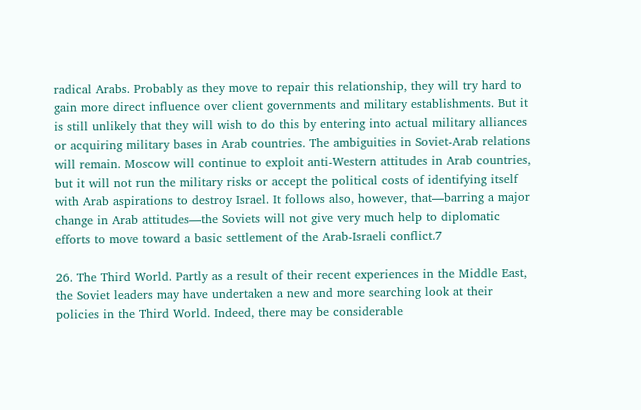radical Arabs. Probably as they move to repair this relationship, they will try hard to gain more direct influence over client governments and military establishments. But it is still unlikely that they will wish to do this by entering into actual military alliances or acquiring military bases in Arab countries. The ambiguities in Soviet-Arab relations will remain. Moscow will continue to exploit anti-Western attitudes in Arab countries, but it will not run the military risks or accept the political costs of identifying itself with Arab aspirations to destroy Israel. It follows also, however, that—barring a major change in Arab attitudes—the Soviets will not give very much help to diplomatic efforts to move toward a basic settlement of the Arab-Israeli conflict.7

26. The Third World. Partly as a result of their recent experiences in the Middle East, the Soviet leaders may have undertaken a new and more searching look at their policies in the Third World. Indeed, there may be considerable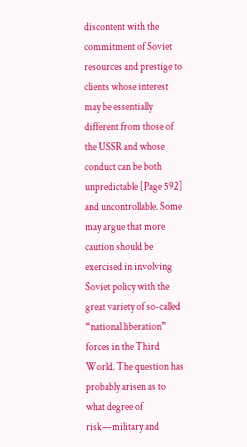discontent with the commitment of Soviet resources and prestige to clients whose interest may be essentially different from those of the USSR and whose conduct can be both unpredictable [Page 592] and uncontrollable. Some may argue that more caution should be exercised in involving Soviet policy with the great variety of so-called “national liberation” forces in the Third World. The question has probably arisen as to what degree of risk—military and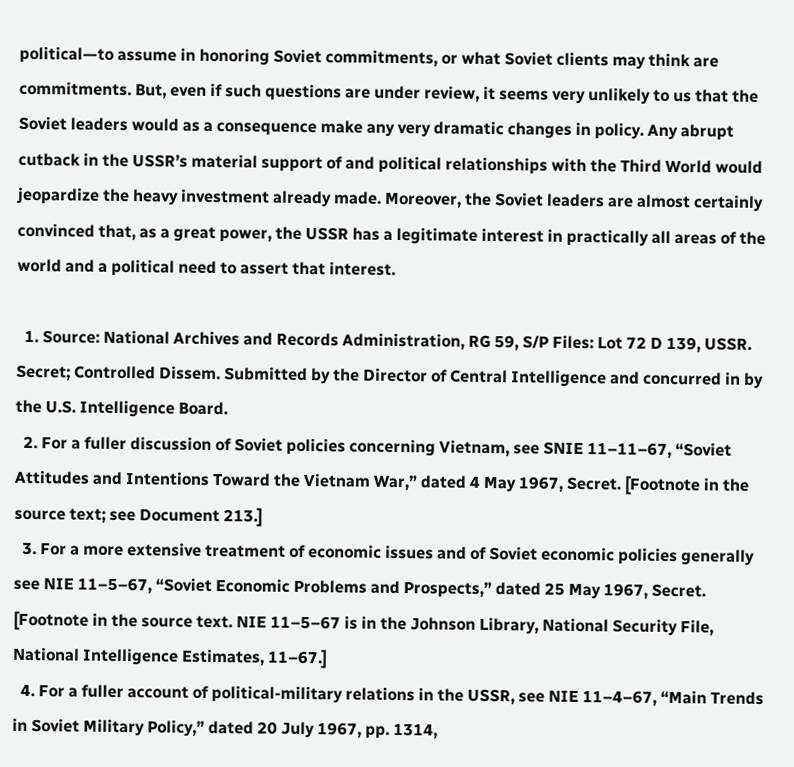political—to assume in honoring Soviet commitments, or what Soviet clients may think are commitments. But, even if such questions are under review, it seems very unlikely to us that the Soviet leaders would as a consequence make any very dramatic changes in policy. Any abrupt cutback in the USSR’s material support of and political relationships with the Third World would jeopardize the heavy investment already made. Moreover, the Soviet leaders are almost certainly convinced that, as a great power, the USSR has a legitimate interest in practically all areas of the world and a political need to assert that interest.

  1. Source: National Archives and Records Administration, RG 59, S/P Files: Lot 72 D 139, USSR. Secret; Controlled Dissem. Submitted by the Director of Central Intelligence and concurred in by the U.S. Intelligence Board.
  2. For a fuller discussion of Soviet policies concerning Vietnam, see SNIE 11–11–67, “Soviet Attitudes and Intentions Toward the Vietnam War,” dated 4 May 1967, Secret. [Footnote in the source text; see Document 213.]
  3. For a more extensive treatment of economic issues and of Soviet economic policies generally see NIE 11–5–67, “Soviet Economic Problems and Prospects,” dated 25 May 1967, Secret. [Footnote in the source text. NIE 11–5–67 is in the Johnson Library, National Security File, National Intelligence Estimates, 11–67.]
  4. For a fuller account of political-military relations in the USSR, see NIE 11–4–67, “Main Trends in Soviet Military Policy,” dated 20 July 1967, pp. 1314,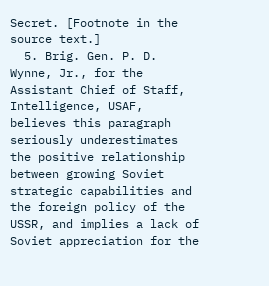Secret. [Footnote in the source text.]
  5. Brig. Gen. P. D. Wynne, Jr., for the Assistant Chief of Staff, Intelligence, USAF, believes this paragraph seriously underestimates the positive relationship between growing Soviet strategic capabilities and the foreign policy of the USSR, and implies a lack of Soviet appreciation for the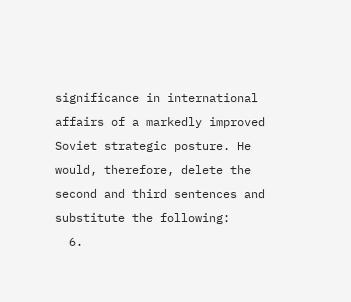significance in international affairs of a markedly improved Soviet strategic posture. He would, therefore, delete the second and third sentences and substitute the following:
  6.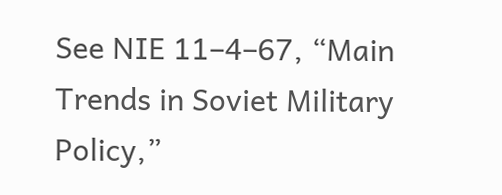See NIE 11–4–67, “Main Trends in Soviet Military Policy,”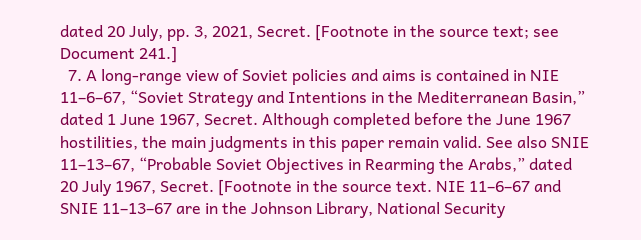dated 20 July, pp. 3, 2021, Secret. [Footnote in the source text; see Document 241.]
  7. A long-range view of Soviet policies and aims is contained in NIE 11–6–67, “Soviet Strategy and Intentions in the Mediterranean Basin,” dated 1 June 1967, Secret. Although completed before the June 1967 hostilities, the main judgments in this paper remain valid. See also SNIE 11–13–67, “Probable Soviet Objectives in Rearming the Arabs,” dated 20 July 1967, Secret. [Footnote in the source text. NIE 11–6–67 and SNIE 11–13–67 are in the Johnson Library, National Security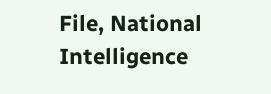File, National Intelligence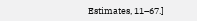Estimates, 11–67.]